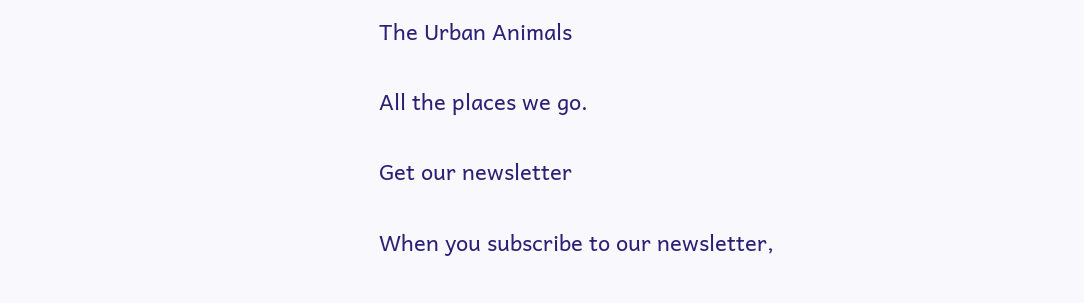The Urban Animals

All the places we go.

Get our newsletter

When you subscribe to our newsletter,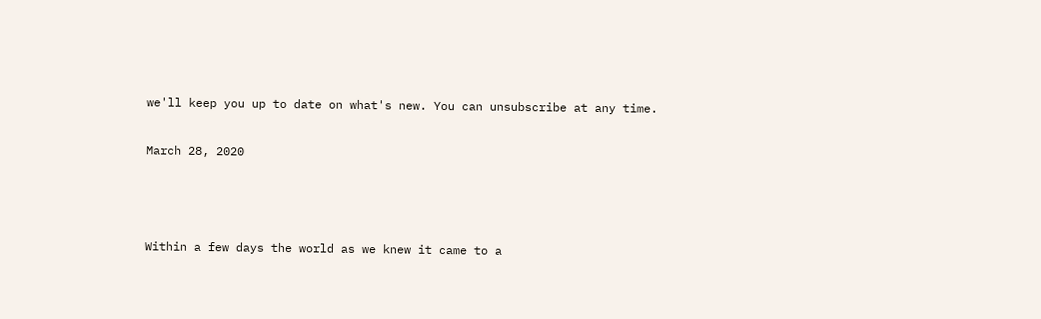we'll keep you up to date on what's new. You can unsubscribe at any time.

March 28, 2020



Within a few days the world as we knew it came to a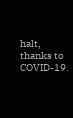halt, thanks to COVID-19.